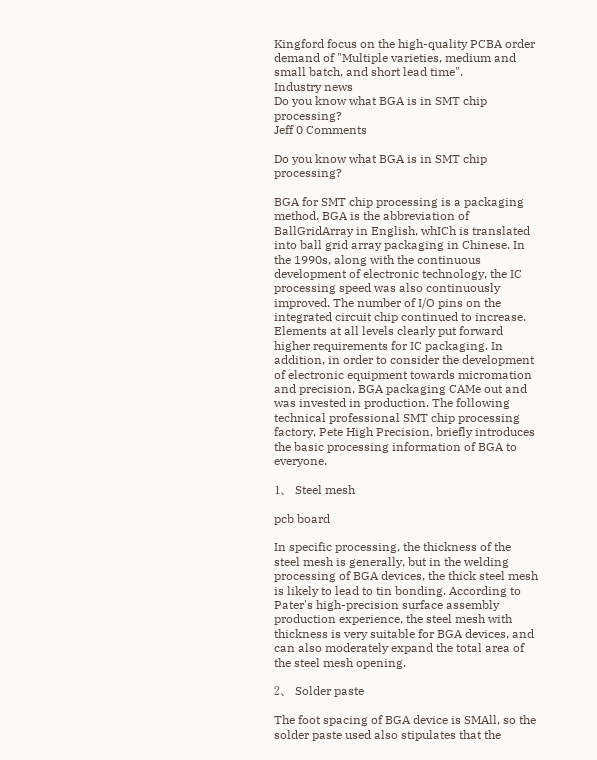Kingford focus on the high-quality PCBA order demand of "Multiple varieties, medium and small batch, and short lead time".
Industry news
Do you know what BGA is in SMT chip processing?
Jeff 0 Comments

Do you know what BGA is in SMT chip processing?

BGA for SMT chip processing is a packaging method. BGA is the abbreviation of BallGridArray in English, whICh is translated into ball grid array packaging in Chinese. In the 1990s, along with the continuous development of electronic technology, the IC processing speed was also continuously improved. The number of I/O pins on the integrated circuit chip continued to increase. Elements at all levels clearly put forward higher requirements for IC packaging. In addition, in order to consider the development of electronic equipment towards micromation and precision, BGA packaging CAMe out and was invested in production. The following technical professional SMT chip processing factory, Pete High Precision, briefly introduces the basic processing information of BGA to everyone.

1、 Steel mesh

pcb board

In specific processing, the thickness of the steel mesh is generally, but in the welding processing of BGA devices, the thick steel mesh is likely to lead to tin bonding. According to Pater's high-precision surface assembly production experience, the steel mesh with thickness is very suitable for BGA devices, and can also moderately expand the total area of the steel mesh opening.

2、 Solder paste

The foot spacing of BGA device is SMAll, so the solder paste used also stipulates that the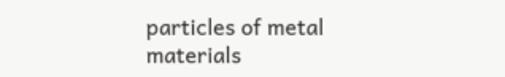particles of metal materials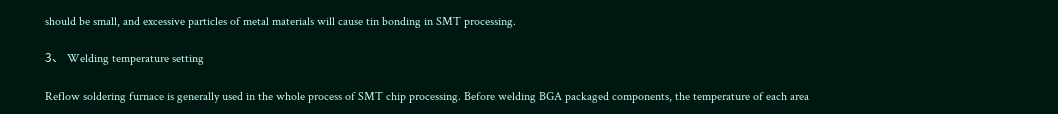should be small, and excessive particles of metal materials will cause tin bonding in SMT processing.

3、 Welding temperature setting

Reflow soldering furnace is generally used in the whole process of SMT chip processing. Before welding BGA packaged components, the temperature of each area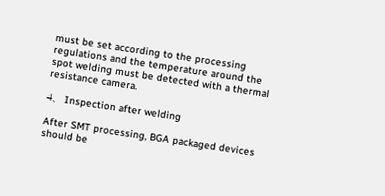must be set according to the processing regulations and the temperature around the spot welding must be detected with a thermal resistance camera.

4、 Inspection after welding

After SMT processing, BGA packaged devices should be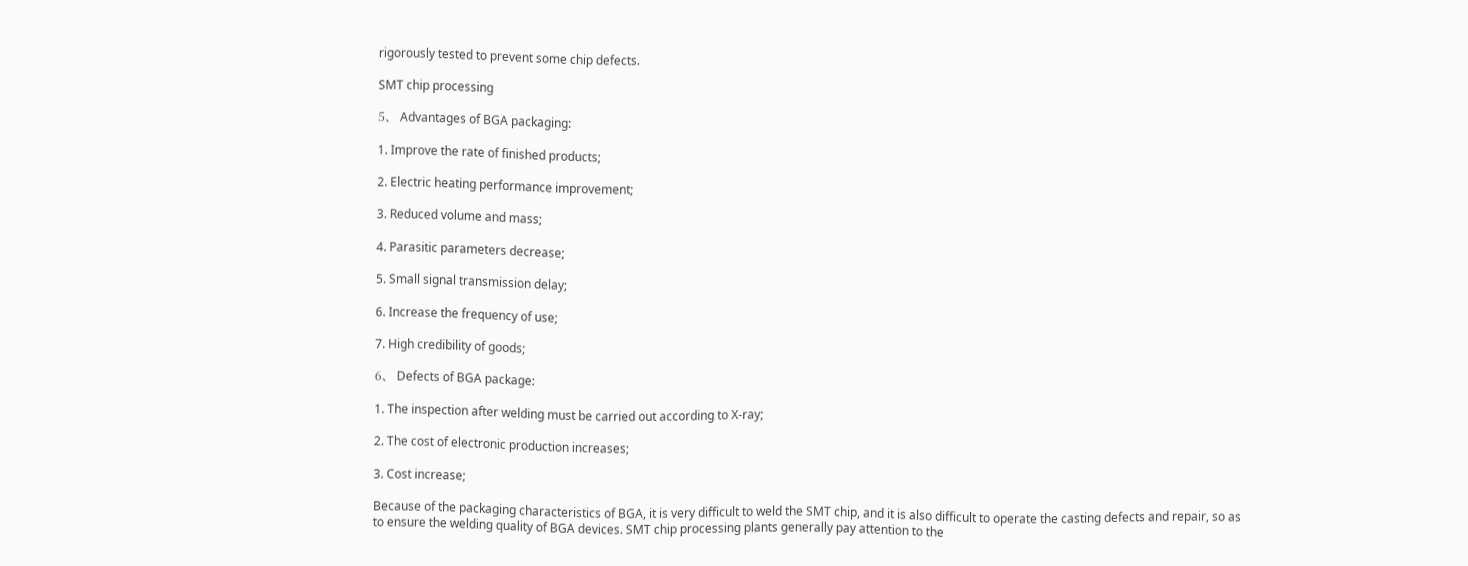rigorously tested to prevent some chip defects.

SMT chip processing

5、 Advantages of BGA packaging:

1. Improve the rate of finished products;

2. Electric heating performance improvement;

3. Reduced volume and mass;

4. Parasitic parameters decrease;

5. Small signal transmission delay;

6. Increase the frequency of use;

7. High credibility of goods;

6、 Defects of BGA package:

1. The inspection after welding must be carried out according to X-ray;

2. The cost of electronic production increases;

3. Cost increase;

Because of the packaging characteristics of BGA, it is very difficult to weld the SMT chip, and it is also difficult to operate the casting defects and repair, so as to ensure the welding quality of BGA devices. SMT chip processing plants generally pay attention to the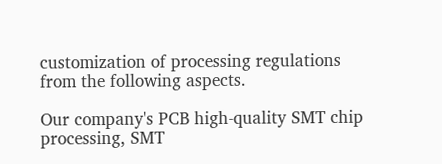customization of processing regulations from the following aspects.

Our company's PCB high-quality SMT chip processing, SMT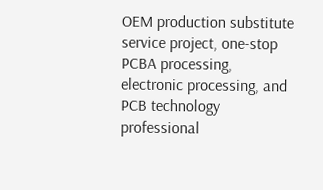OEM production substitute service project, one-stop PCBA processing, electronic processing, and PCB technology professional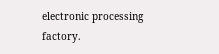electronic processing factory.